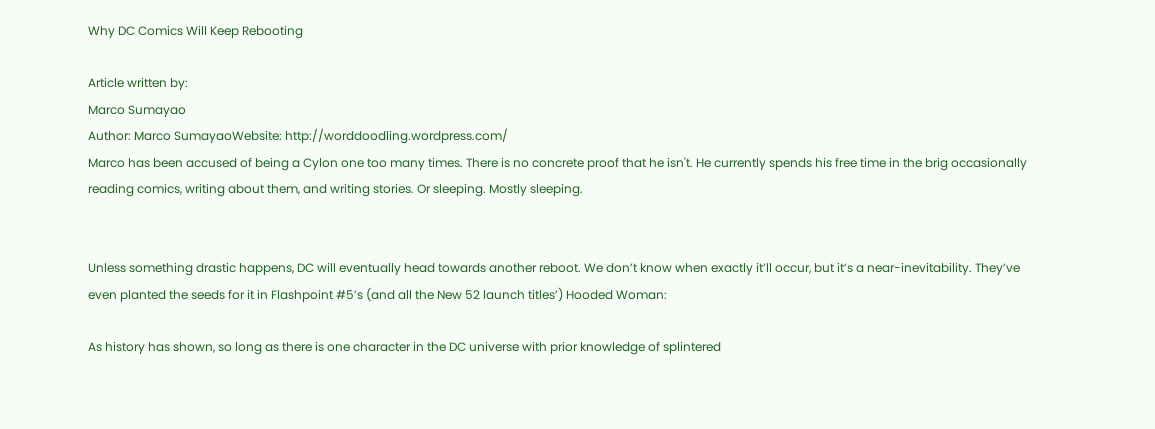Why DC Comics Will Keep Rebooting

Article written by:
Marco Sumayao
Author: Marco SumayaoWebsite: http://worddoodling.wordpress.com/
Marco has been accused of being a Cylon one too many times. There is no concrete proof that he isn't. He currently spends his free time in the brig occasionally reading comics, writing about them, and writing stories. Or sleeping. Mostly sleeping.


Unless something drastic happens, DC will eventually head towards another reboot. We don’t know when exactly it’ll occur, but it’s a near-inevitability. They’ve even planted the seeds for it in Flashpoint #5’s (and all the New 52 launch titles’) Hooded Woman:

As history has shown, so long as there is one character in the DC universe with prior knowledge of splintered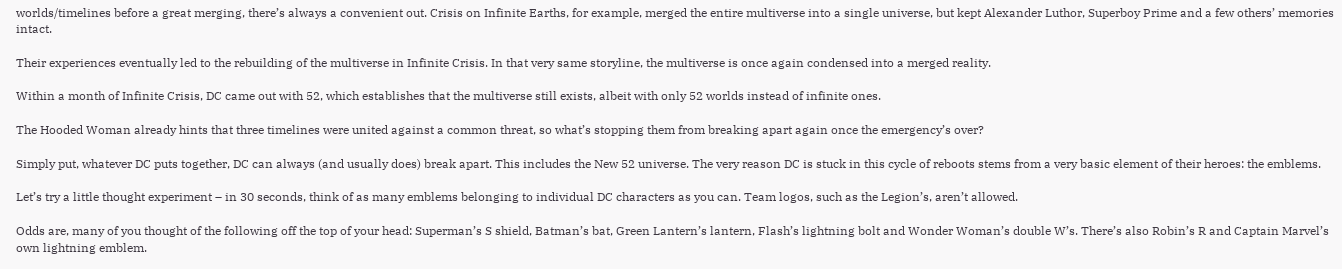worlds/timelines before a great merging, there’s always a convenient out. Crisis on Infinite Earths, for example, merged the entire multiverse into a single universe, but kept Alexander Luthor, Superboy Prime and a few others’ memories intact.

Their experiences eventually led to the rebuilding of the multiverse in Infinite Crisis. In that very same storyline, the multiverse is once again condensed into a merged reality.

Within a month of Infinite Crisis, DC came out with 52, which establishes that the multiverse still exists, albeit with only 52 worlds instead of infinite ones.

The Hooded Woman already hints that three timelines were united against a common threat, so what’s stopping them from breaking apart again once the emergency’s over?

Simply put, whatever DC puts together, DC can always (and usually does) break apart. This includes the New 52 universe. The very reason DC is stuck in this cycle of reboots stems from a very basic element of their heroes: the emblems.

Let’s try a little thought experiment – in 30 seconds, think of as many emblems belonging to individual DC characters as you can. Team logos, such as the Legion’s, aren’t allowed.

Odds are, many of you thought of the following off the top of your head: Superman’s S shield, Batman’s bat, Green Lantern’s lantern, Flash’s lightning bolt and Wonder Woman’s double W’s. There’s also Robin’s R and Captain Marvel’s own lightning emblem.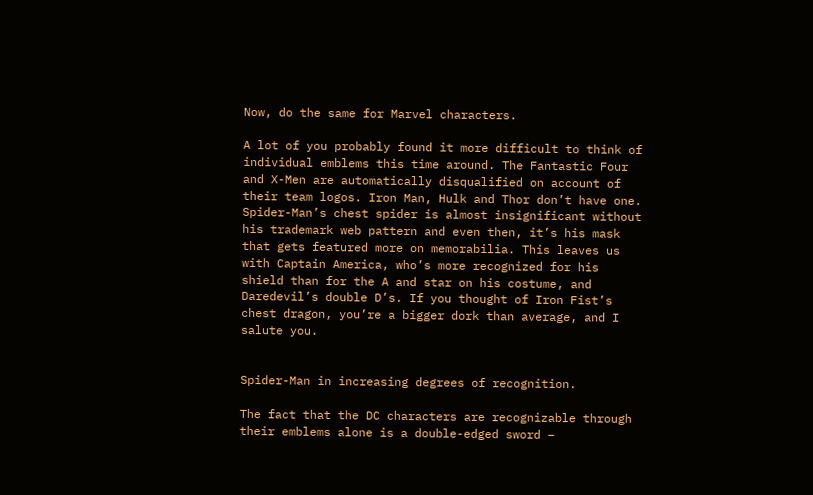Now, do the same for Marvel characters.

A lot of you probably found it more difficult to think of individual emblems this time around. The Fantastic Four and X-Men are automatically disqualified on account of their team logos. Iron Man, Hulk and Thor don’t have one. Spider-Man’s chest spider is almost insignificant without his trademark web pattern and even then, it’s his mask that gets featured more on memorabilia. This leaves us with Captain America, who’s more recognized for his shield than for the A and star on his costume, and Daredevil’s double D’s. If you thought of Iron Fist’s chest dragon, you’re a bigger dork than average, and I salute you.


Spider-Man in increasing degrees of recognition.

The fact that the DC characters are recognizable through their emblems alone is a double-edged sword –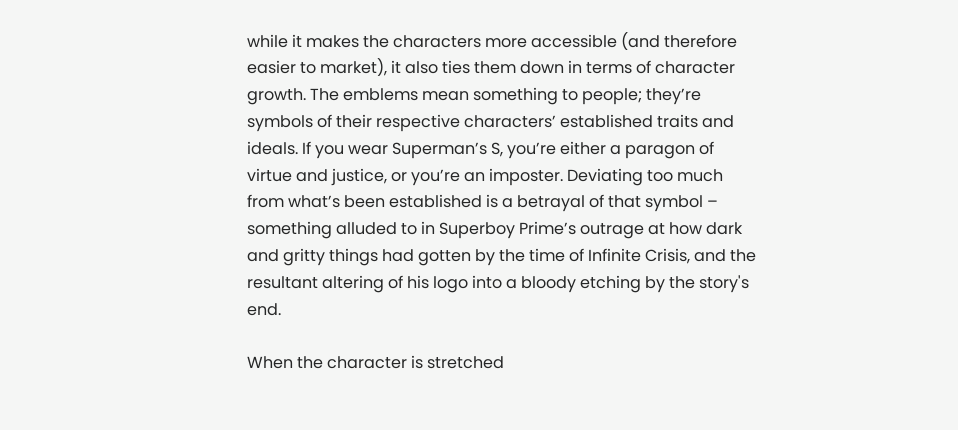while it makes the characters more accessible (and therefore easier to market), it also ties them down in terms of character growth. The emblems mean something to people; they’re symbols of their respective characters’ established traits and ideals. If you wear Superman’s S, you’re either a paragon of virtue and justice, or you’re an imposter. Deviating too much from what’s been established is a betrayal of that symbol – something alluded to in Superboy Prime’s outrage at how dark and gritty things had gotten by the time of Infinite Crisis, and the resultant altering of his logo into a bloody etching by the story's end.

When the character is stretched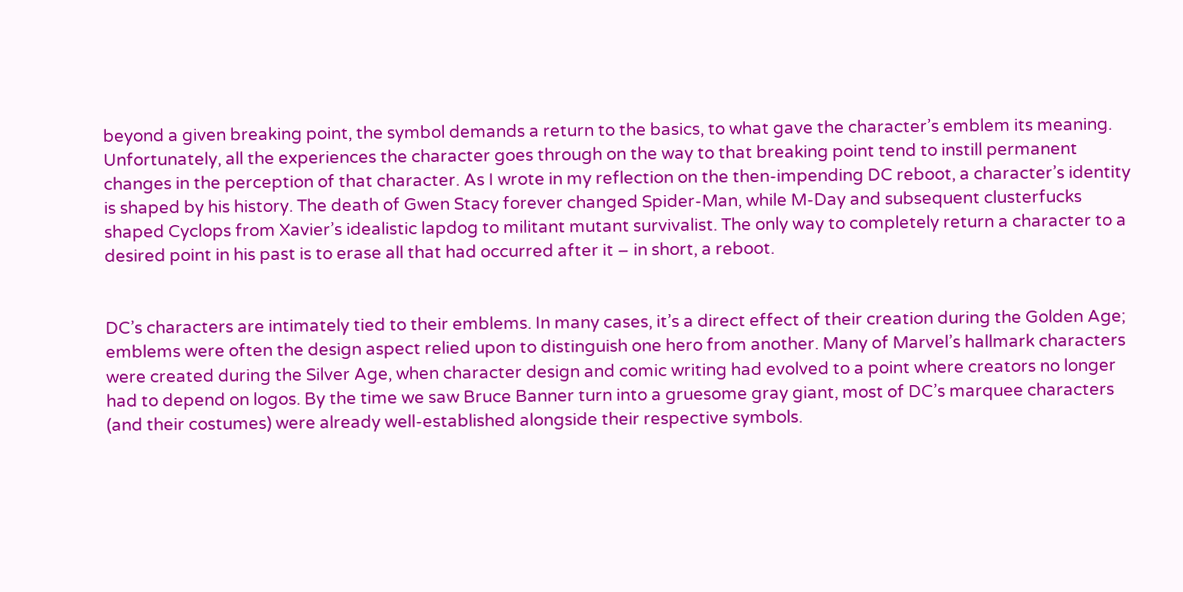beyond a given breaking point, the symbol demands a return to the basics, to what gave the character’s emblem its meaning. Unfortunately, all the experiences the character goes through on the way to that breaking point tend to instill permanent changes in the perception of that character. As I wrote in my reflection on the then-impending DC reboot, a character’s identity is shaped by his history. The death of Gwen Stacy forever changed Spider-Man, while M-Day and subsequent clusterfucks shaped Cyclops from Xavier’s idealistic lapdog to militant mutant survivalist. The only way to completely return a character to a desired point in his past is to erase all that had occurred after it – in short, a reboot.


DC’s characters are intimately tied to their emblems. In many cases, it’s a direct effect of their creation during the Golden Age; emblems were often the design aspect relied upon to distinguish one hero from another. Many of Marvel’s hallmark characters were created during the Silver Age, when character design and comic writing had evolved to a point where creators no longer had to depend on logos. By the time we saw Bruce Banner turn into a gruesome gray giant, most of DC’s marquee characters (and their costumes) were already well-established alongside their respective symbols.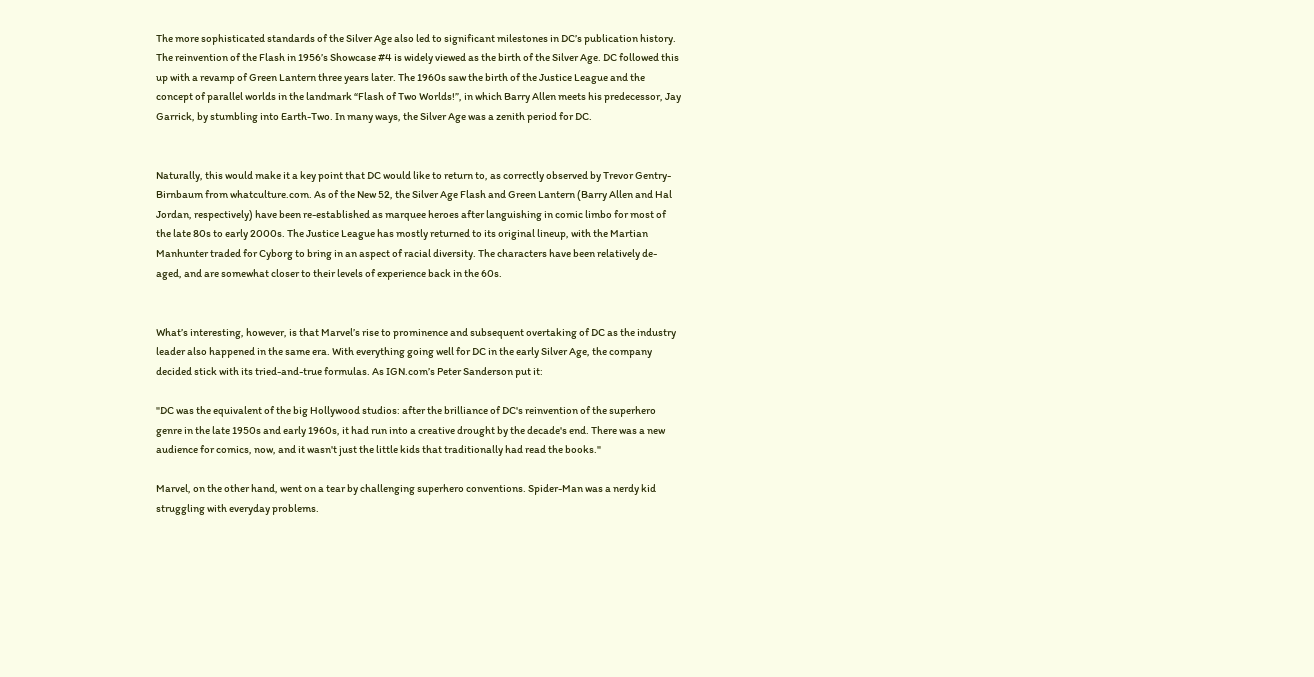The more sophisticated standards of the Silver Age also led to significant milestones in DC’s publication history. The reinvention of the Flash in 1956’s Showcase #4 is widely viewed as the birth of the Silver Age. DC followed this up with a revamp of Green Lantern three years later. The 1960s saw the birth of the Justice League and the concept of parallel worlds in the landmark “Flash of Two Worlds!”, in which Barry Allen meets his predecessor, Jay Garrick, by stumbling into Earth-Two. In many ways, the Silver Age was a zenith period for DC.


Naturally, this would make it a key point that DC would like to return to, as correctly observed by Trevor Gentry-Birnbaum from whatculture.com. As of the New 52, the Silver Age Flash and Green Lantern (Barry Allen and Hal Jordan, respectively) have been re-established as marquee heroes after languishing in comic limbo for most of the late 80s to early 2000s. The Justice League has mostly returned to its original lineup, with the Martian Manhunter traded for Cyborg to bring in an aspect of racial diversity. The characters have been relatively de-aged, and are somewhat closer to their levels of experience back in the 60s.


What’s interesting, however, is that Marvel’s rise to prominence and subsequent overtaking of DC as the industry leader also happened in the same era. With everything going well for DC in the early Silver Age, the company decided stick with its tried-and-true formulas. As IGN.com’s Peter Sanderson put it:

"DC was the equivalent of the big Hollywood studios: after the brilliance of DC's reinvention of the superhero genre in the late 1950s and early 1960s, it had run into a creative drought by the decade's end. There was a new audience for comics, now, and it wasn't just the little kids that traditionally had read the books."

Marvel, on the other hand, went on a tear by challenging superhero conventions. Spider-Man was a nerdy kid struggling with everyday problems.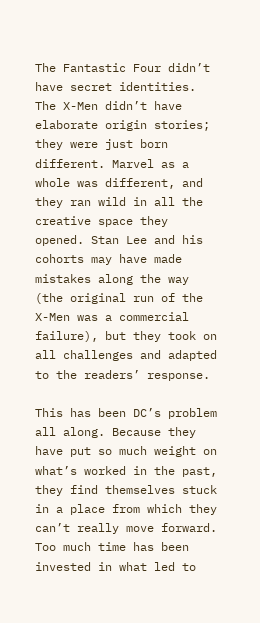The Fantastic Four didn’t have secret identities. The X-Men didn’t have elaborate origin stories; they were just born different. Marvel as a whole was different, and they ran wild in all the creative space they opened. Stan Lee and his cohorts may have made mistakes along the way (the original run of the X-Men was a commercial failure), but they took on all challenges and adapted to the readers’ response.

This has been DC’s problem all along. Because they have put so much weight on what’s worked in the past, they find themselves stuck in a place from which they can’t really move forward. Too much time has been invested in what led to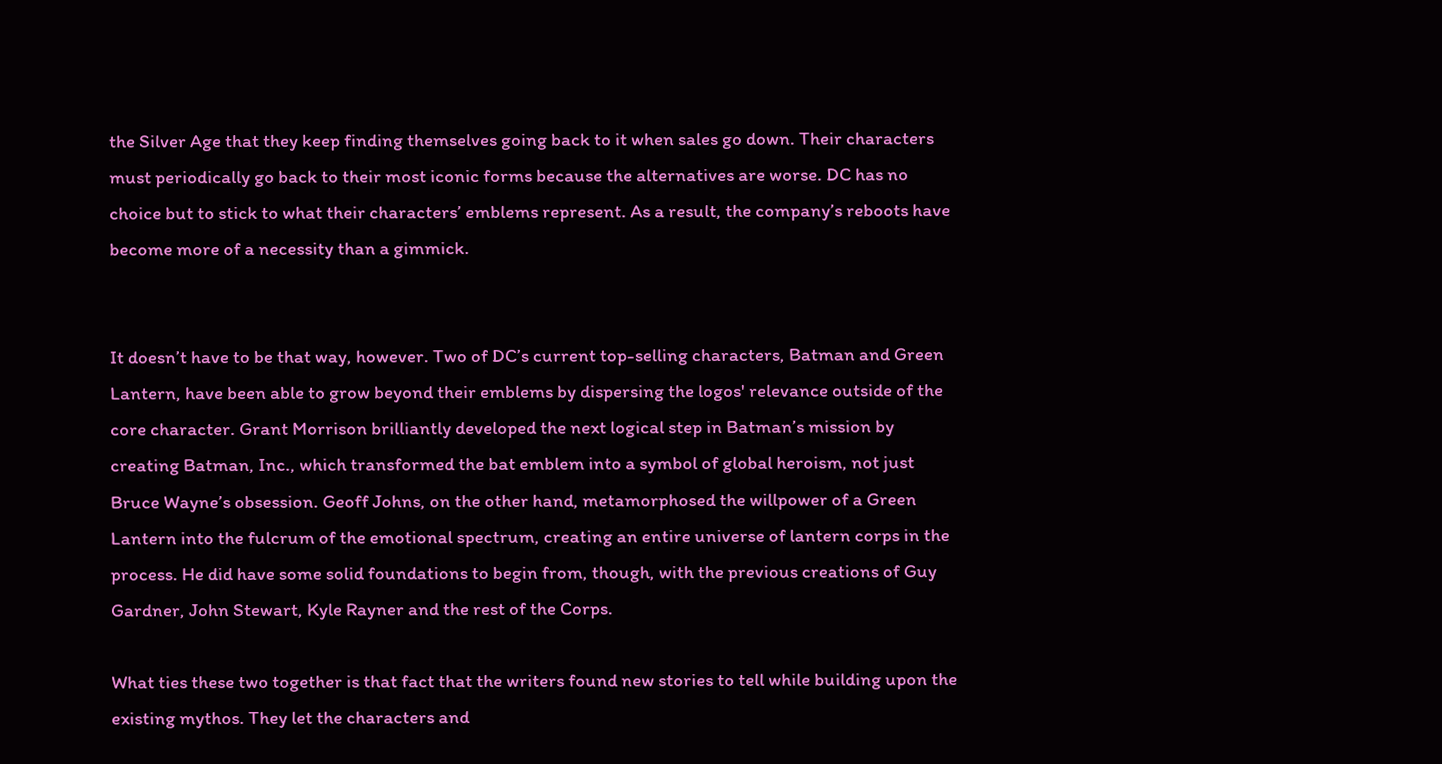the Silver Age that they keep finding themselves going back to it when sales go down. Their characters must periodically go back to their most iconic forms because the alternatives are worse. DC has no choice but to stick to what their characters’ emblems represent. As a result, the company’s reboots have become more of a necessity than a gimmick.


It doesn’t have to be that way, however. Two of DC’s current top-selling characters, Batman and Green Lantern, have been able to grow beyond their emblems by dispersing the logos' relevance outside of the core character. Grant Morrison brilliantly developed the next logical step in Batman’s mission by creating Batman, Inc., which transformed the bat emblem into a symbol of global heroism, not just Bruce Wayne’s obsession. Geoff Johns, on the other hand, metamorphosed the willpower of a Green Lantern into the fulcrum of the emotional spectrum, creating an entire universe of lantern corps in the process. He did have some solid foundations to begin from, though, with the previous creations of Guy Gardner, John Stewart, Kyle Rayner and the rest of the Corps.

What ties these two together is that fact that the writers found new stories to tell while building upon the existing mythos. They let the characters and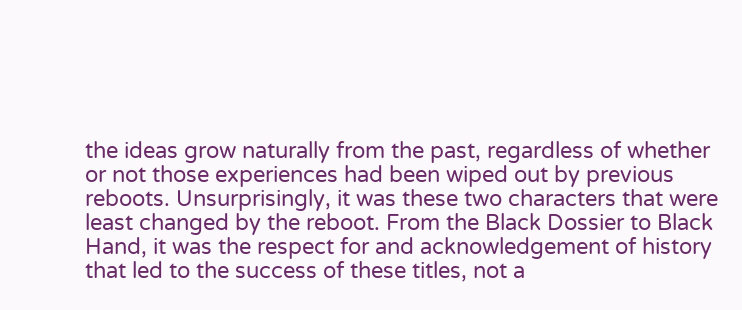the ideas grow naturally from the past, regardless of whether or not those experiences had been wiped out by previous reboots. Unsurprisingly, it was these two characters that were least changed by the reboot. From the Black Dossier to Black Hand, it was the respect for and acknowledgement of history that led to the success of these titles, not a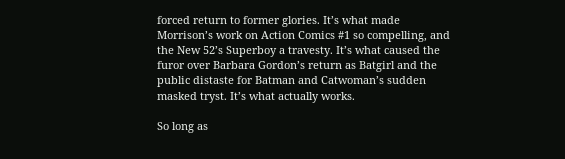forced return to former glories. It’s what made Morrison’s work on Action Comics #1 so compelling, and the New 52’s Superboy a travesty. It’s what caused the furor over Barbara Gordon’s return as Batgirl and the public distaste for Batman and Catwoman’s sudden masked tryst. It’s what actually works.

So long as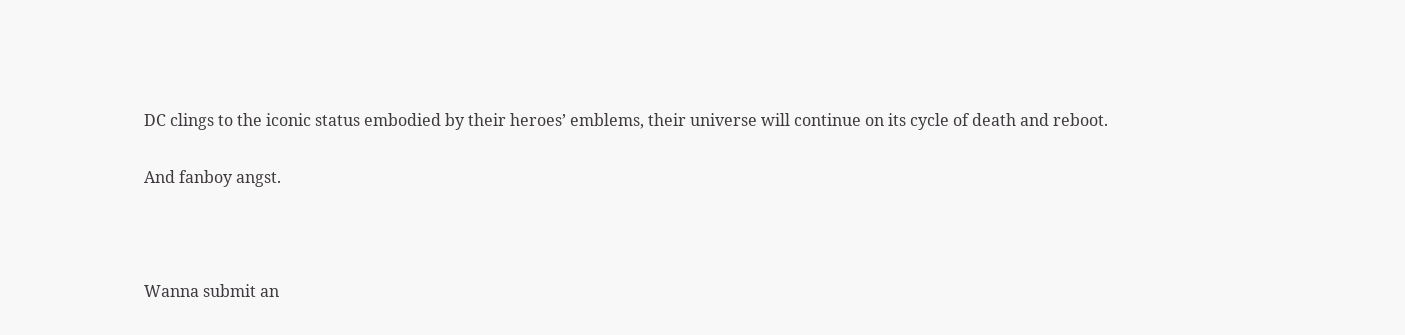DC clings to the iconic status embodied by their heroes’ emblems, their universe will continue on its cycle of death and reboot.

And fanboy angst.



Wanna submit an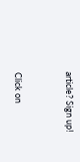article? Sign up!



Click on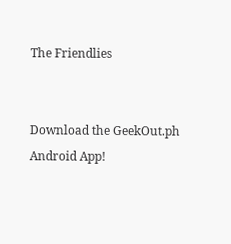The Friendlies


Download the GeekOut.ph Android App!